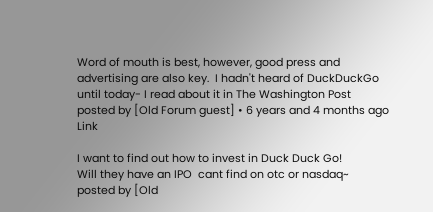Word of mouth is best, however, good press and advertising are also key.  I hadn't heard of DuckDuckGo until today- I read about it in The Washington Post
posted by [Old Forum guest] • 6 years and 4 months ago Link

I want to find out how to invest in Duck Duck Go!
Will they have an IPO  cant find on otc or nasdaq~
posted by [Old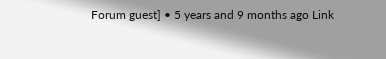Forum guest] • 5 years and 9 months ago Link